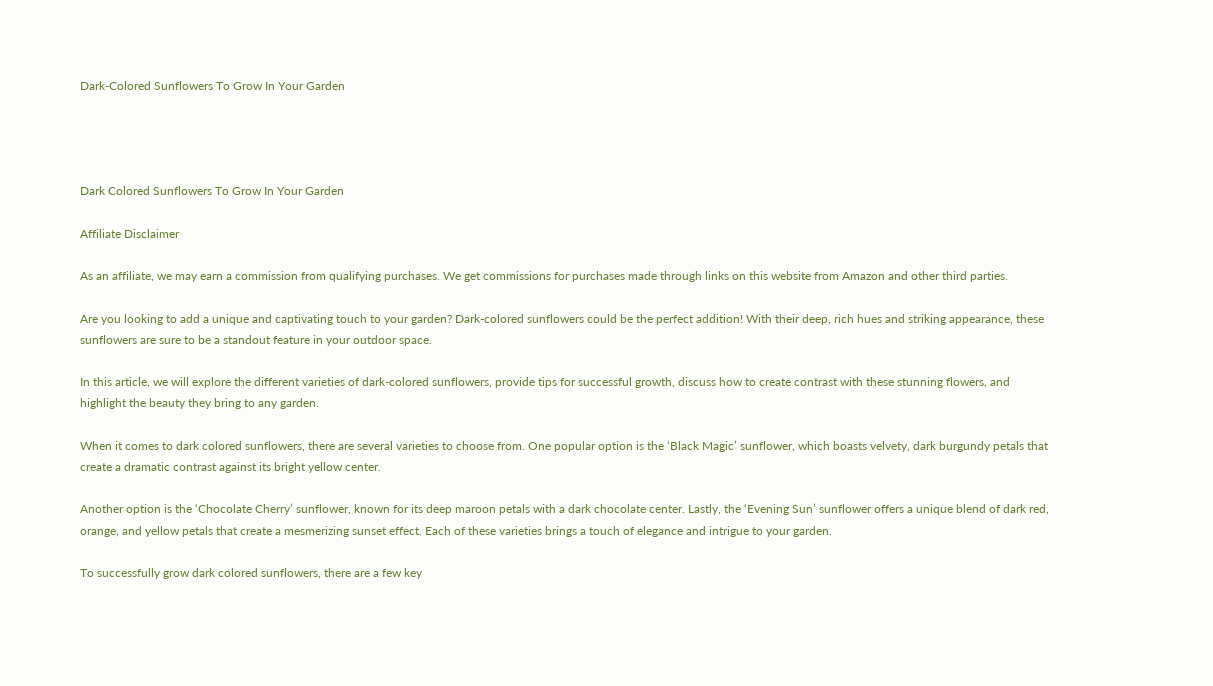Dark-Colored Sunflowers To Grow In Your Garden




Dark Colored Sunflowers To Grow In Your Garden

Affiliate Disclaimer

As an affiliate, we may earn a commission from qualifying purchases. We get commissions for purchases made through links on this website from Amazon and other third parties.

Are you looking to add a unique and captivating touch to your garden? Dark-colored sunflowers could be the perfect addition! With their deep, rich hues and striking appearance, these sunflowers are sure to be a standout feature in your outdoor space.

In this article, we will explore the different varieties of dark-colored sunflowers, provide tips for successful growth, discuss how to create contrast with these stunning flowers, and highlight the beauty they bring to any garden.

When it comes to dark colored sunflowers, there are several varieties to choose from. One popular option is the ‘Black Magic’ sunflower, which boasts velvety, dark burgundy petals that create a dramatic contrast against its bright yellow center.

Another option is the ‘Chocolate Cherry’ sunflower, known for its deep maroon petals with a dark chocolate center. Lastly, the ‘Evening Sun’ sunflower offers a unique blend of dark red, orange, and yellow petals that create a mesmerizing sunset effect. Each of these varieties brings a touch of elegance and intrigue to your garden.

To successfully grow dark colored sunflowers, there are a few key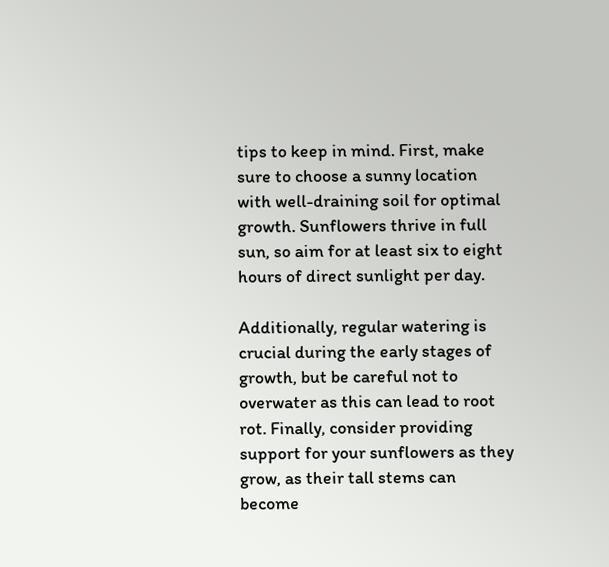tips to keep in mind. First, make sure to choose a sunny location with well-draining soil for optimal growth. Sunflowers thrive in full sun, so aim for at least six to eight hours of direct sunlight per day.

Additionally, regular watering is crucial during the early stages of growth, but be careful not to overwater as this can lead to root rot. Finally, consider providing support for your sunflowers as they grow, as their tall stems can become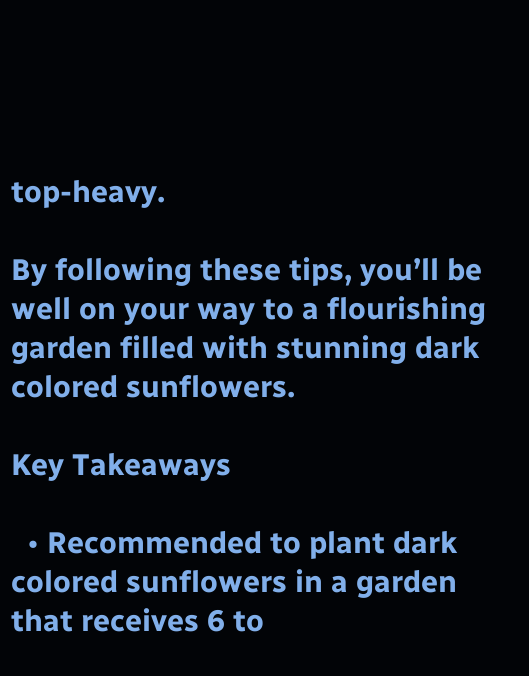top-heavy.

By following these tips, you’ll be well on your way to a flourishing garden filled with stunning dark colored sunflowers.

Key Takeaways

  • Recommended to plant dark colored sunflowers in a garden that receives 6 to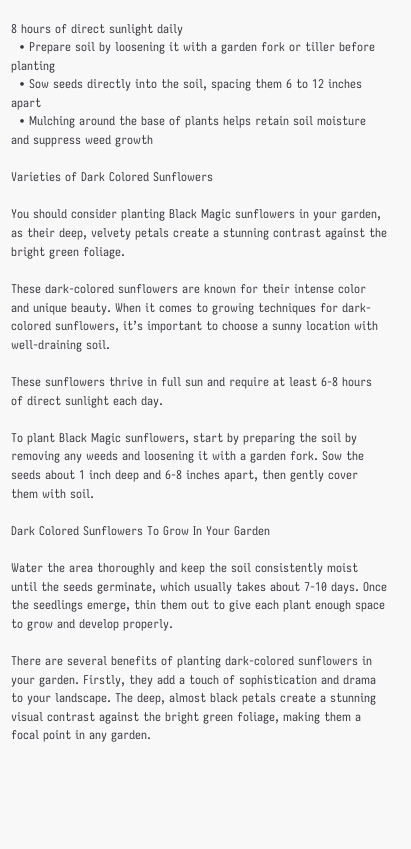8 hours of direct sunlight daily
  • Prepare soil by loosening it with a garden fork or tiller before planting
  • Sow seeds directly into the soil, spacing them 6 to 12 inches apart
  • Mulching around the base of plants helps retain soil moisture and suppress weed growth

Varieties of Dark Colored Sunflowers

You should consider planting Black Magic sunflowers in your garden, as their deep, velvety petals create a stunning contrast against the bright green foliage.

These dark-colored sunflowers are known for their intense color and unique beauty. When it comes to growing techniques for dark-colored sunflowers, it’s important to choose a sunny location with well-draining soil.

These sunflowers thrive in full sun and require at least 6-8 hours of direct sunlight each day.

To plant Black Magic sunflowers, start by preparing the soil by removing any weeds and loosening it with a garden fork. Sow the seeds about 1 inch deep and 6-8 inches apart, then gently cover them with soil.

Dark Colored Sunflowers To Grow In Your Garden

Water the area thoroughly and keep the soil consistently moist until the seeds germinate, which usually takes about 7-10 days. Once the seedlings emerge, thin them out to give each plant enough space to grow and develop properly.

There are several benefits of planting dark-colored sunflowers in your garden. Firstly, they add a touch of sophistication and drama to your landscape. The deep, almost black petals create a stunning visual contrast against the bright green foliage, making them a focal point in any garden.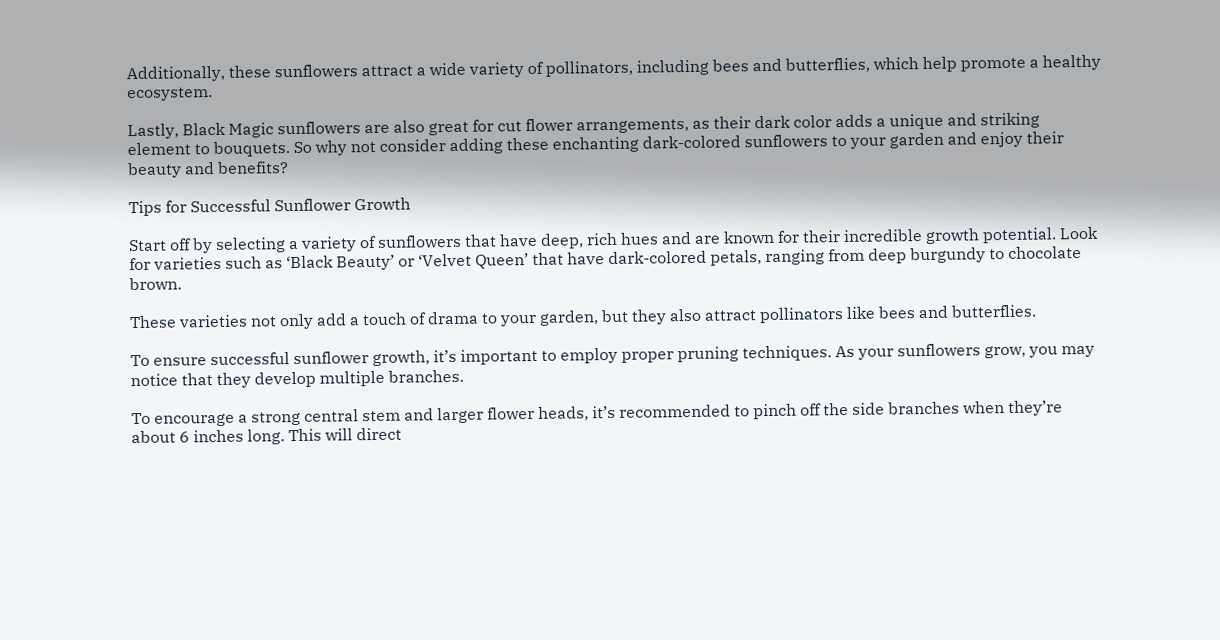Additionally, these sunflowers attract a wide variety of pollinators, including bees and butterflies, which help promote a healthy ecosystem.

Lastly, Black Magic sunflowers are also great for cut flower arrangements, as their dark color adds a unique and striking element to bouquets. So why not consider adding these enchanting dark-colored sunflowers to your garden and enjoy their beauty and benefits?

Tips for Successful Sunflower Growth

Start off by selecting a variety of sunflowers that have deep, rich hues and are known for their incredible growth potential. Look for varieties such as ‘Black Beauty’ or ‘Velvet Queen’ that have dark-colored petals, ranging from deep burgundy to chocolate brown.

These varieties not only add a touch of drama to your garden, but they also attract pollinators like bees and butterflies.

To ensure successful sunflower growth, it’s important to employ proper pruning techniques. As your sunflowers grow, you may notice that they develop multiple branches.

To encourage a strong central stem and larger flower heads, it’s recommended to pinch off the side branches when they’re about 6 inches long. This will direct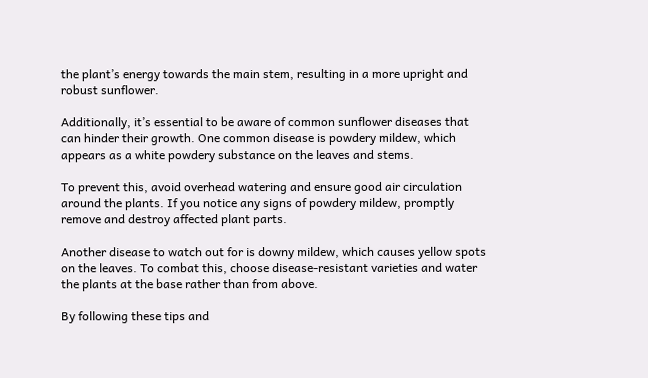the plant’s energy towards the main stem, resulting in a more upright and robust sunflower.

Additionally, it’s essential to be aware of common sunflower diseases that can hinder their growth. One common disease is powdery mildew, which appears as a white powdery substance on the leaves and stems.

To prevent this, avoid overhead watering and ensure good air circulation around the plants. If you notice any signs of powdery mildew, promptly remove and destroy affected plant parts.

Another disease to watch out for is downy mildew, which causes yellow spots on the leaves. To combat this, choose disease-resistant varieties and water the plants at the base rather than from above.

By following these tips and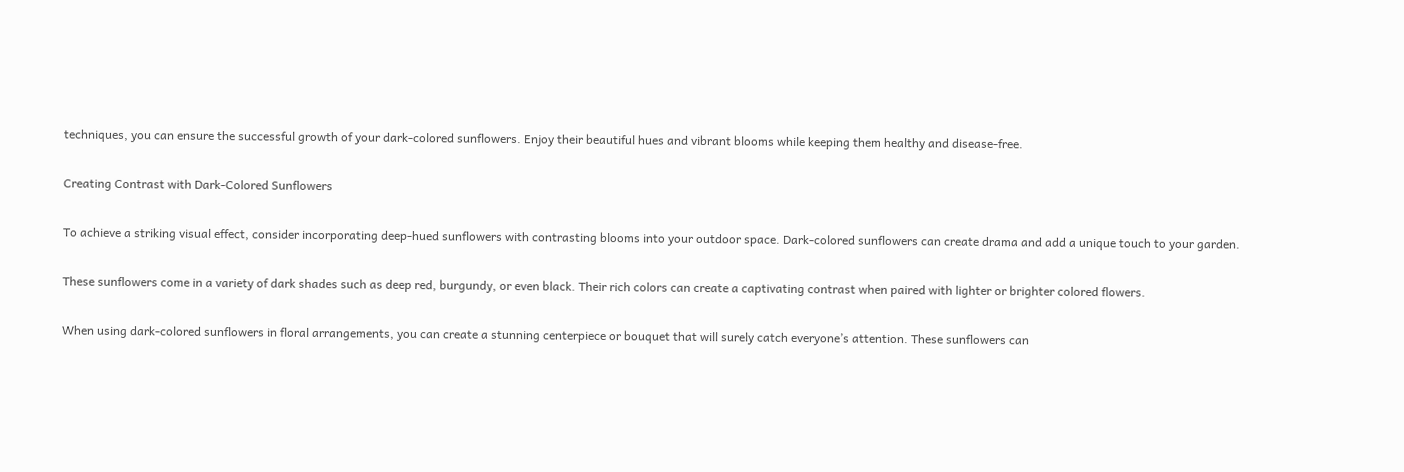techniques, you can ensure the successful growth of your dark-colored sunflowers. Enjoy their beautiful hues and vibrant blooms while keeping them healthy and disease-free.

Creating Contrast with Dark-Colored Sunflowers

To achieve a striking visual effect, consider incorporating deep-hued sunflowers with contrasting blooms into your outdoor space. Dark-colored sunflowers can create drama and add a unique touch to your garden.

These sunflowers come in a variety of dark shades such as deep red, burgundy, or even black. Their rich colors can create a captivating contrast when paired with lighter or brighter colored flowers.

When using dark-colored sunflowers in floral arrangements, you can create a stunning centerpiece or bouquet that will surely catch everyone’s attention. These sunflowers can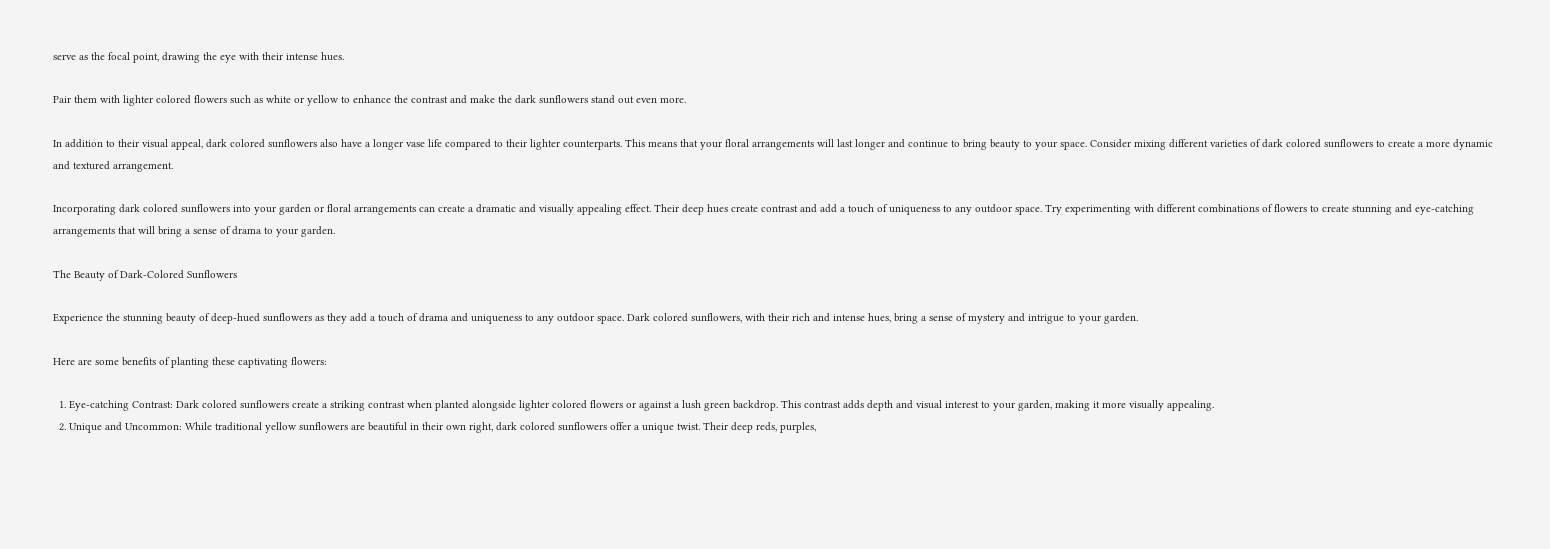serve as the focal point, drawing the eye with their intense hues.

Pair them with lighter colored flowers such as white or yellow to enhance the contrast and make the dark sunflowers stand out even more.

In addition to their visual appeal, dark colored sunflowers also have a longer vase life compared to their lighter counterparts. This means that your floral arrangements will last longer and continue to bring beauty to your space. Consider mixing different varieties of dark colored sunflowers to create a more dynamic and textured arrangement.

Incorporating dark colored sunflowers into your garden or floral arrangements can create a dramatic and visually appealing effect. Their deep hues create contrast and add a touch of uniqueness to any outdoor space. Try experimenting with different combinations of flowers to create stunning and eye-catching arrangements that will bring a sense of drama to your garden.

The Beauty of Dark-Colored Sunflowers

Experience the stunning beauty of deep-hued sunflowers as they add a touch of drama and uniqueness to any outdoor space. Dark colored sunflowers, with their rich and intense hues, bring a sense of mystery and intrigue to your garden.

Here are some benefits of planting these captivating flowers:

  1. Eye-catching Contrast: Dark colored sunflowers create a striking contrast when planted alongside lighter colored flowers or against a lush green backdrop. This contrast adds depth and visual interest to your garden, making it more visually appealing.
  2. Unique and Uncommon: While traditional yellow sunflowers are beautiful in their own right, dark colored sunflowers offer a unique twist. Their deep reds, purples,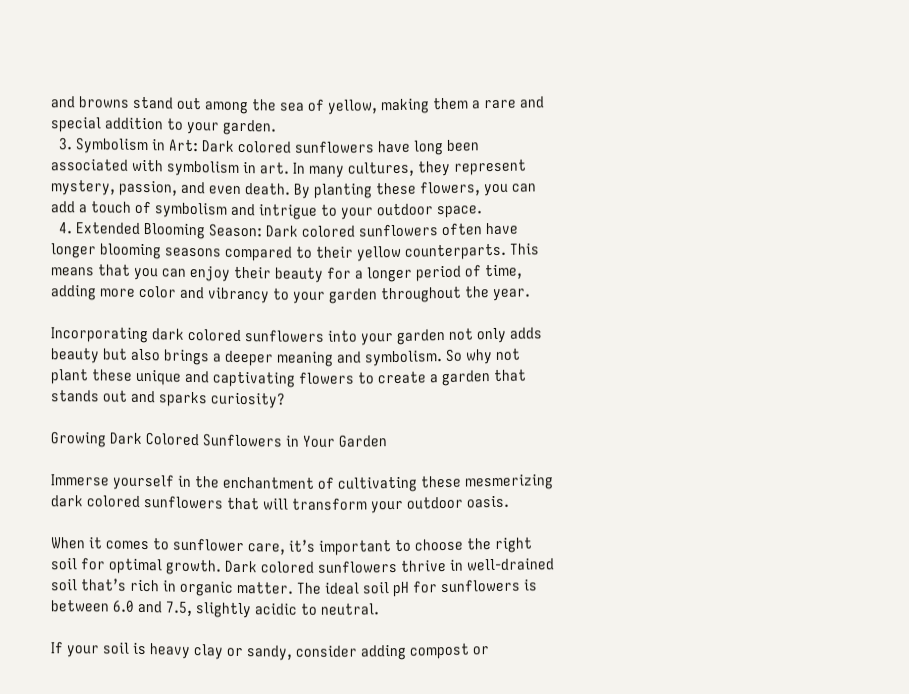and browns stand out among the sea of yellow, making them a rare and special addition to your garden.
  3. Symbolism in Art: Dark colored sunflowers have long been associated with symbolism in art. In many cultures, they represent mystery, passion, and even death. By planting these flowers, you can add a touch of symbolism and intrigue to your outdoor space.
  4. Extended Blooming Season: Dark colored sunflowers often have longer blooming seasons compared to their yellow counterparts. This means that you can enjoy their beauty for a longer period of time, adding more color and vibrancy to your garden throughout the year.

Incorporating dark colored sunflowers into your garden not only adds beauty but also brings a deeper meaning and symbolism. So why not plant these unique and captivating flowers to create a garden that stands out and sparks curiosity?

Growing Dark Colored Sunflowers in Your Garden

Immerse yourself in the enchantment of cultivating these mesmerizing dark colored sunflowers that will transform your outdoor oasis.

When it comes to sunflower care, it’s important to choose the right soil for optimal growth. Dark colored sunflowers thrive in well-drained soil that’s rich in organic matter. The ideal soil pH for sunflowers is between 6.0 and 7.5, slightly acidic to neutral.

If your soil is heavy clay or sandy, consider adding compost or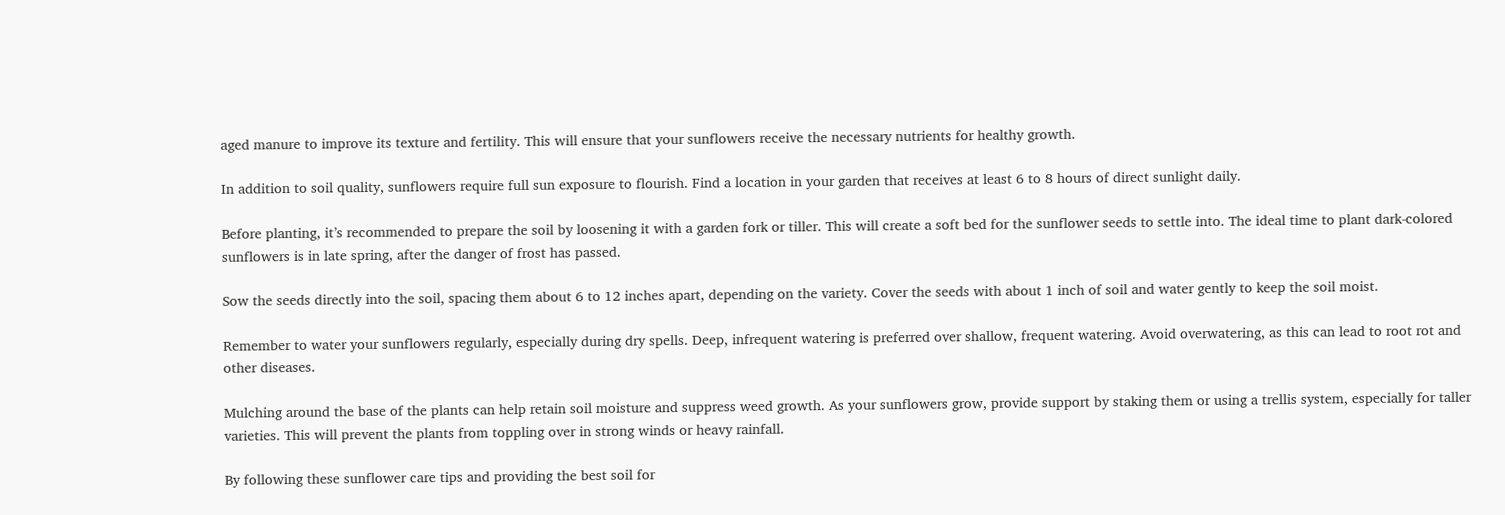aged manure to improve its texture and fertility. This will ensure that your sunflowers receive the necessary nutrients for healthy growth.

In addition to soil quality, sunflowers require full sun exposure to flourish. Find a location in your garden that receives at least 6 to 8 hours of direct sunlight daily.

Before planting, it’s recommended to prepare the soil by loosening it with a garden fork or tiller. This will create a soft bed for the sunflower seeds to settle into. The ideal time to plant dark-colored sunflowers is in late spring, after the danger of frost has passed.

Sow the seeds directly into the soil, spacing them about 6 to 12 inches apart, depending on the variety. Cover the seeds with about 1 inch of soil and water gently to keep the soil moist.

Remember to water your sunflowers regularly, especially during dry spells. Deep, infrequent watering is preferred over shallow, frequent watering. Avoid overwatering, as this can lead to root rot and other diseases.

Mulching around the base of the plants can help retain soil moisture and suppress weed growth. As your sunflowers grow, provide support by staking them or using a trellis system, especially for taller varieties. This will prevent the plants from toppling over in strong winds or heavy rainfall.

By following these sunflower care tips and providing the best soil for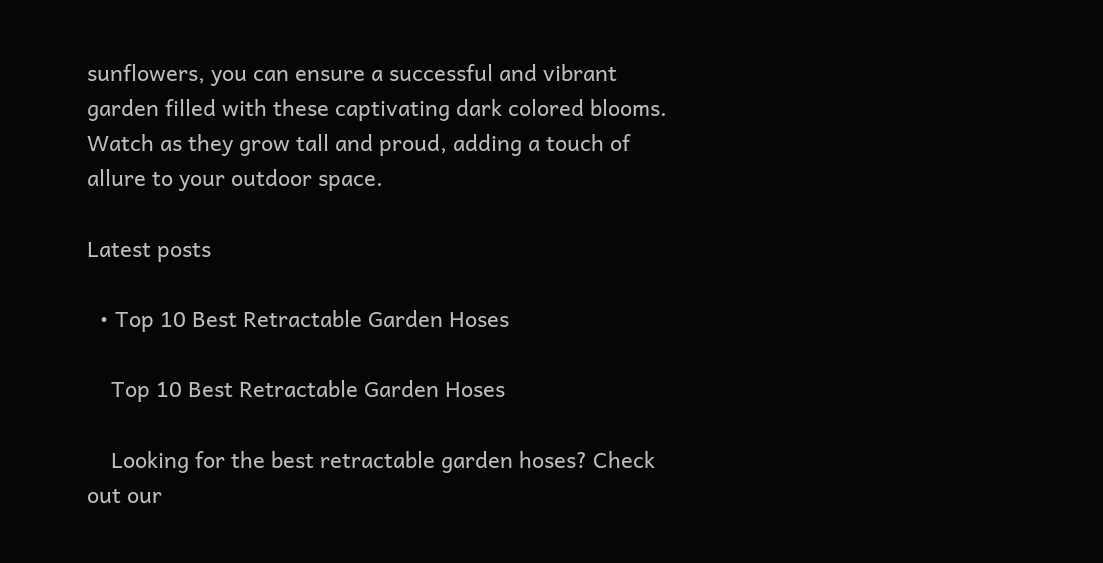sunflowers, you can ensure a successful and vibrant garden filled with these captivating dark colored blooms. Watch as they grow tall and proud, adding a touch of allure to your outdoor space.

Latest posts

  • Top 10 Best Retractable Garden Hoses

    Top 10 Best Retractable Garden Hoses

    Looking for the best retractable garden hoses? Check out our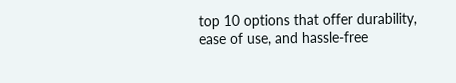top 10 options that offer durability, ease of use, and hassle-free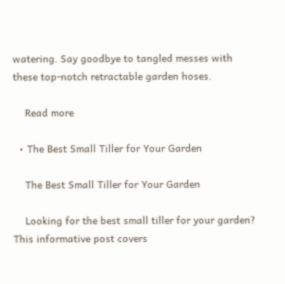watering. Say goodbye to tangled messes with these top-notch retractable garden hoses.

    Read more

  • The Best Small Tiller for Your Garden

    The Best Small Tiller for Your Garden

    Looking for the best small tiller for your garden? This informative post covers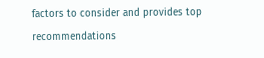factors to consider and provides top recommendations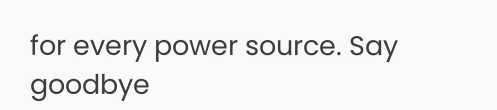for every power source. Say goodbye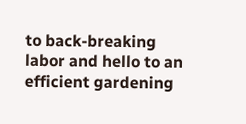to back-breaking labor and hello to an efficient gardening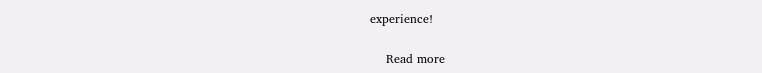experience!

    Read more